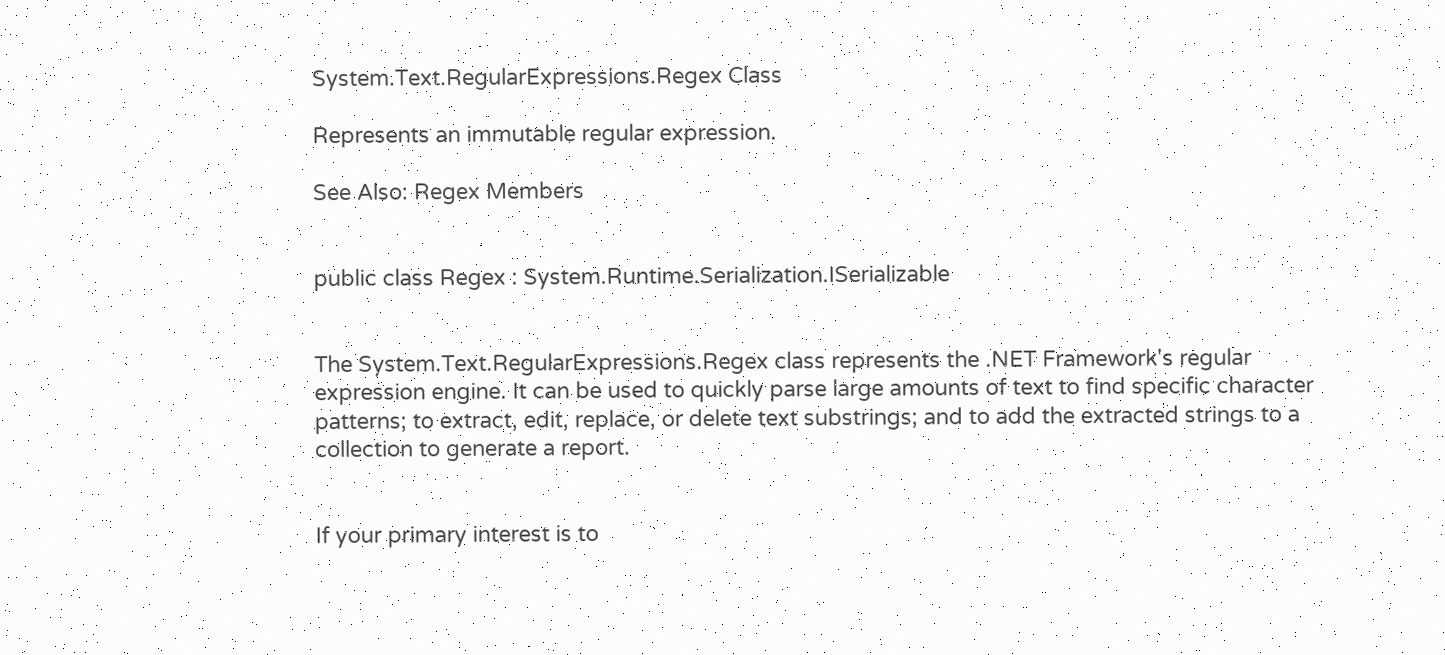System.Text.RegularExpressions.Regex Class

Represents an immutable regular expression.

See Also: Regex Members


public class Regex : System.Runtime.Serialization.ISerializable


The System.Text.RegularExpressions.Regex class represents the .NET Framework's regular expression engine. It can be used to quickly parse large amounts of text to find specific character patterns; to extract, edit, replace, or delete text substrings; and to add the extracted strings to a collection to generate a report.


If your primary interest is to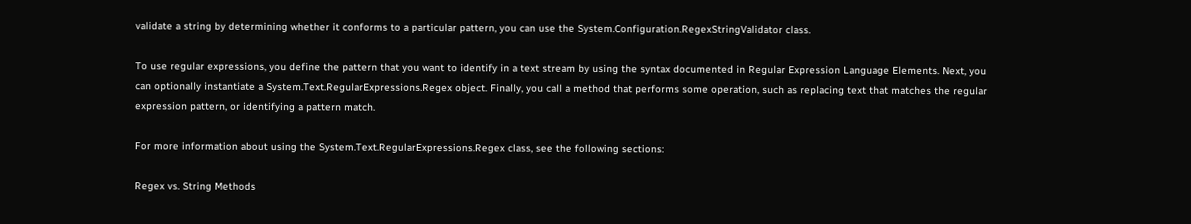validate a string by determining whether it conforms to a particular pattern, you can use the System.Configuration.RegexStringValidator class.

To use regular expressions, you define the pattern that you want to identify in a text stream by using the syntax documented in Regular Expression Language Elements. Next, you can optionally instantiate a System.Text.RegularExpressions.Regex object. Finally, you call a method that performs some operation, such as replacing text that matches the regular expression pattern, or identifying a pattern match.

For more information about using the System.Text.RegularExpressions.Regex class, see the following sections:

Regex vs. String Methods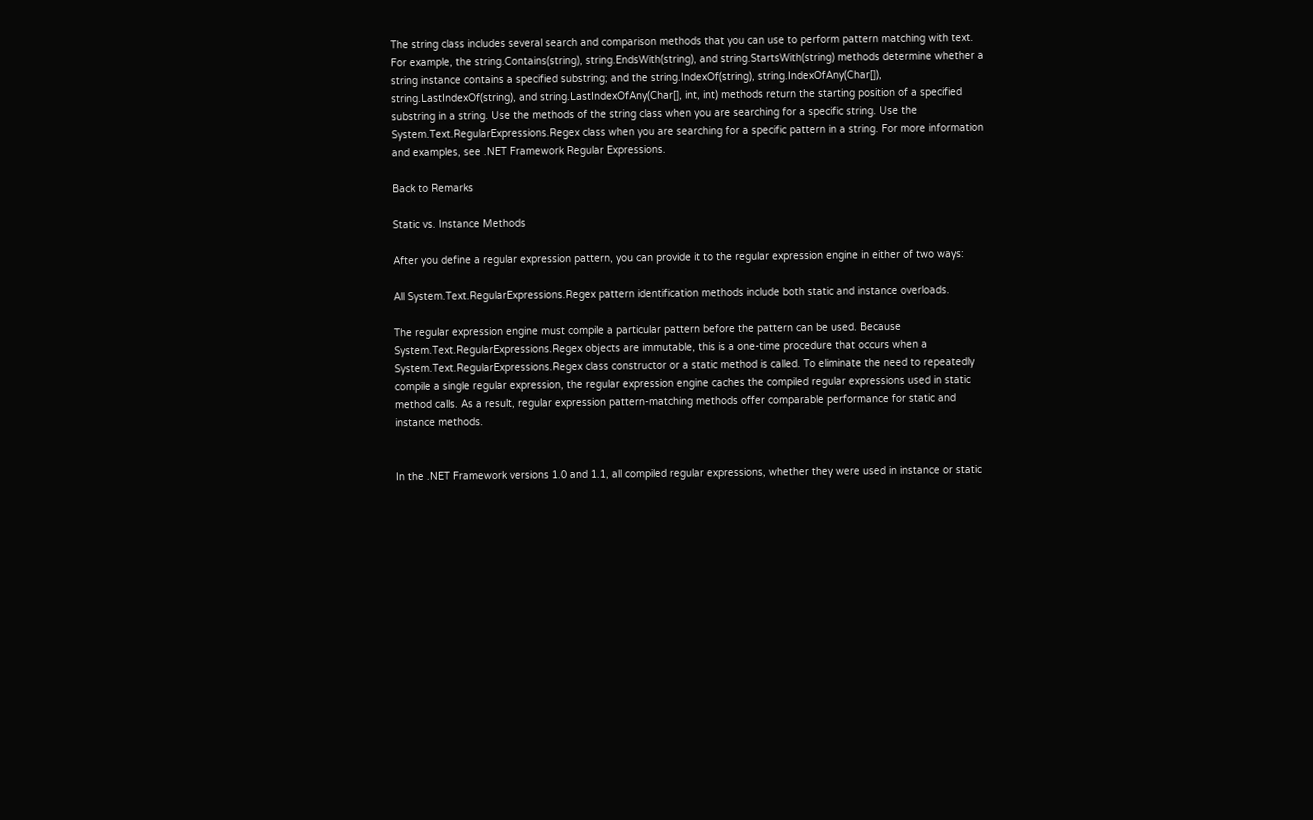The string class includes several search and comparison methods that you can use to perform pattern matching with text. For example, the string.Contains(string), string.EndsWith(string), and string.StartsWith(string) methods determine whether a string instance contains a specified substring; and the string.IndexOf(string), string.IndexOfAny(Char[]), string.LastIndexOf(string), and string.LastIndexOfAny(Char[], int, int) methods return the starting position of a specified substring in a string. Use the methods of the string class when you are searching for a specific string. Use the System.Text.RegularExpressions.Regex class when you are searching for a specific pattern in a string. For more information and examples, see .NET Framework Regular Expressions.

Back to Remarks

Static vs. Instance Methods

After you define a regular expression pattern, you can provide it to the regular expression engine in either of two ways:

All System.Text.RegularExpressions.Regex pattern identification methods include both static and instance overloads.

The regular expression engine must compile a particular pattern before the pattern can be used. Because System.Text.RegularExpressions.Regex objects are immutable, this is a one-time procedure that occurs when a System.Text.RegularExpressions.Regex class constructor or a static method is called. To eliminate the need to repeatedly compile a single regular expression, the regular expression engine caches the compiled regular expressions used in static method calls. As a result, regular expression pattern-matching methods offer comparable performance for static and instance methods.


In the .NET Framework versions 1.0 and 1.1, all compiled regular expressions, whether they were used in instance or static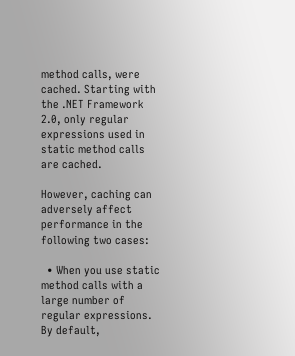method calls, were cached. Starting with the .NET Framework 2.0, only regular expressions used in static method calls are cached.

However, caching can adversely affect performance in the following two cases:

  • When you use static method calls with a large number of regular expressions. By default,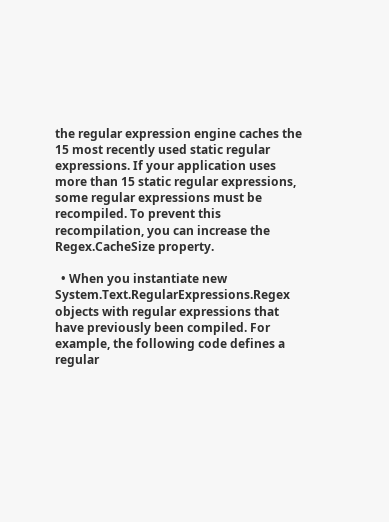the regular expression engine caches the 15 most recently used static regular expressions. If your application uses more than 15 static regular expressions, some regular expressions must be recompiled. To prevent this recompilation, you can increase the Regex.CacheSize property.

  • When you instantiate new System.Text.RegularExpressions.Regex objects with regular expressions that have previously been compiled. For example, the following code defines a regular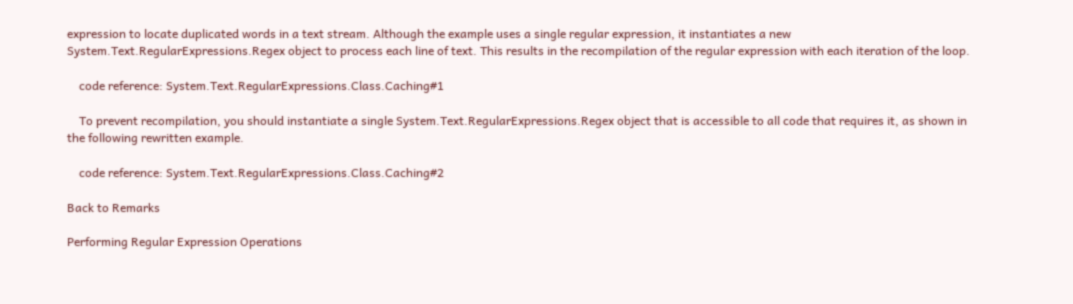expression to locate duplicated words in a text stream. Although the example uses a single regular expression, it instantiates a new System.Text.RegularExpressions.Regex object to process each line of text. This results in the recompilation of the regular expression with each iteration of the loop.

    code reference: System.Text.RegularExpressions.Class.Caching#1

    To prevent recompilation, you should instantiate a single System.Text.RegularExpressions.Regex object that is accessible to all code that requires it, as shown in the following rewritten example.

    code reference: System.Text.RegularExpressions.Class.Caching#2

Back to Remarks

Performing Regular Expression Operations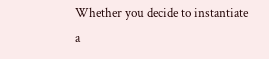Whether you decide to instantiate a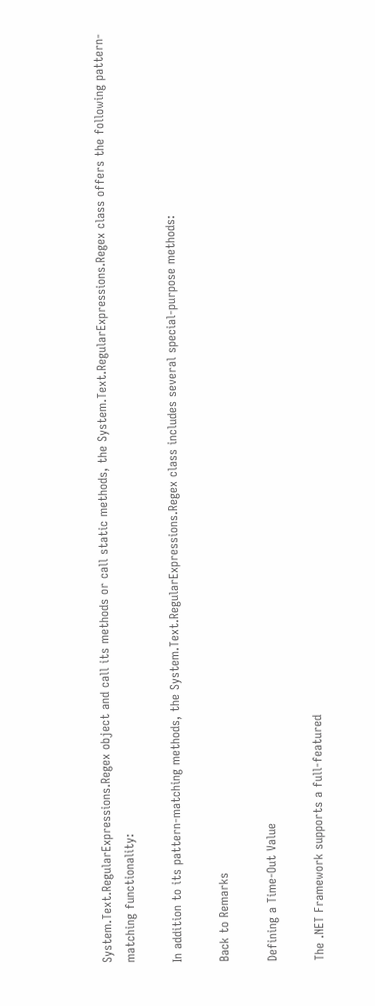System.Text.RegularExpressions.Regex object and call its methods or call static methods, the System.Text.RegularExpressions.Regex class offers the following pattern-matching functionality:

In addition to its pattern-matching methods, the System.Text.RegularExpressions.Regex class includes several special-purpose methods:

Back to Remarks

Defining a Time-Out Value

The .NET Framework supports a full-featured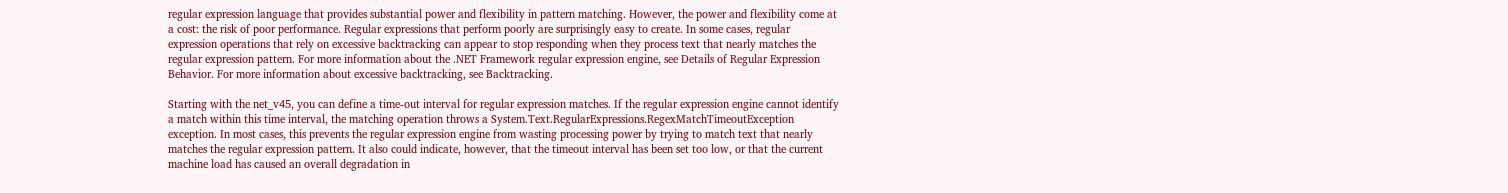regular expression language that provides substantial power and flexibility in pattern matching. However, the power and flexibility come at a cost: the risk of poor performance. Regular expressions that perform poorly are surprisingly easy to create. In some cases, regular expression operations that rely on excessive backtracking can appear to stop responding when they process text that nearly matches the regular expression pattern. For more information about the .NET Framework regular expression engine, see Details of Regular Expression Behavior. For more information about excessive backtracking, see Backtracking.

Starting with the net_v45, you can define a time-out interval for regular expression matches. If the regular expression engine cannot identify a match within this time interval, the matching operation throws a System.Text.RegularExpressions.RegexMatchTimeoutException exception. In most cases, this prevents the regular expression engine from wasting processing power by trying to match text that nearly matches the regular expression pattern. It also could indicate, however, that the timeout interval has been set too low, or that the current machine load has caused an overall degradation in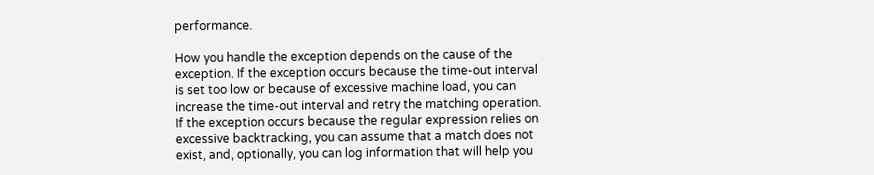performance.

How you handle the exception depends on the cause of the exception. If the exception occurs because the time-out interval is set too low or because of excessive machine load, you can increase the time-out interval and retry the matching operation. If the exception occurs because the regular expression relies on excessive backtracking, you can assume that a match does not exist, and, optionally, you can log information that will help you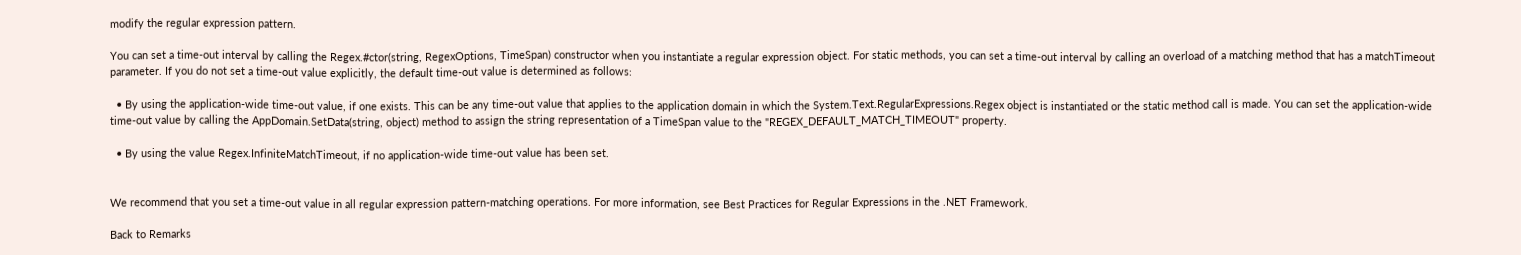modify the regular expression pattern.

You can set a time-out interval by calling the Regex.#ctor(string, RegexOptions, TimeSpan) constructor when you instantiate a regular expression object. For static methods, you can set a time-out interval by calling an overload of a matching method that has a matchTimeout parameter. If you do not set a time-out value explicitly, the default time-out value is determined as follows:

  • By using the application-wide time-out value, if one exists. This can be any time-out value that applies to the application domain in which the System.Text.RegularExpressions.Regex object is instantiated or the static method call is made. You can set the application-wide time-out value by calling the AppDomain.SetData(string, object) method to assign the string representation of a TimeSpan value to the "REGEX_DEFAULT_MATCH_TIMEOUT" property.

  • By using the value Regex.InfiniteMatchTimeout, if no application-wide time-out value has been set.


We recommend that you set a time-out value in all regular expression pattern-matching operations. For more information, see Best Practices for Regular Expressions in the .NET Framework.

Back to Remarks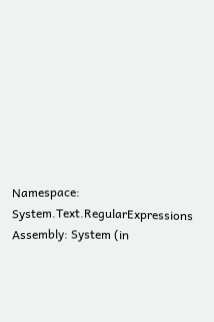Namespace: System.Text.RegularExpressions
Assembly: System (in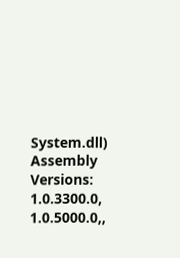System.dll)
Assembly Versions: 1.0.3300.0, 1.0.5000.0,,